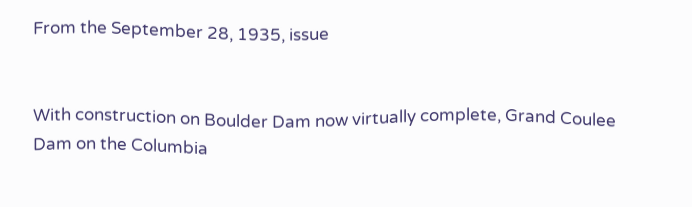From the September 28, 1935, issue


With construction on Boulder Dam now virtually complete, Grand Coulee Dam on the Columbia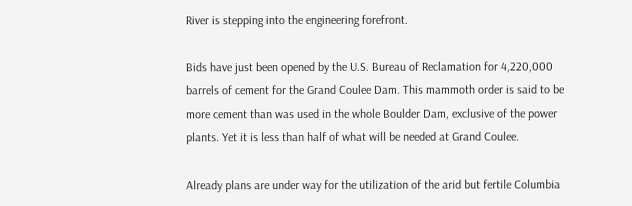River is stepping into the engineering forefront.

Bids have just been opened by the U.S. Bureau of Reclamation for 4,220,000 barrels of cement for the Grand Coulee Dam. This mammoth order is said to be more cement than was used in the whole Boulder Dam, exclusive of the power plants. Yet it is less than half of what will be needed at Grand Coulee.

Already plans are under way for the utilization of the arid but fertile Columbia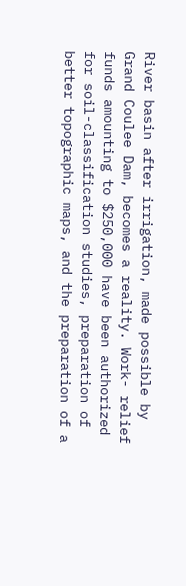River basin after irrigation, made possible by Grand Coulee Dam, becomes a reality. Work- relief funds amounting to $250,000 have been authorized for soil-classification studies, preparation of better topographic maps, and the preparation of a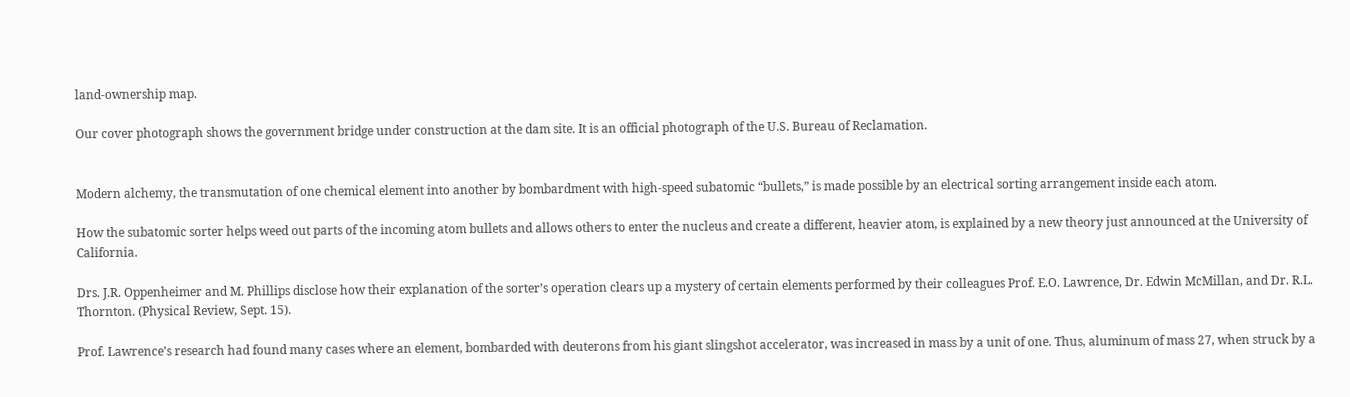land-ownership map.

Our cover photograph shows the government bridge under construction at the dam site. It is an official photograph of the U.S. Bureau of Reclamation.


Modern alchemy, the transmutation of one chemical element into another by bombardment with high-speed subatomic “bullets,” is made possible by an electrical sorting arrangement inside each atom.

How the subatomic sorter helps weed out parts of the incoming atom bullets and allows others to enter the nucleus and create a different, heavier atom, is explained by a new theory just announced at the University of California.

Drs. J.R. Oppenheimer and M. Phillips disclose how their explanation of the sorter’s operation clears up a mystery of certain elements performed by their colleagues Prof. E.O. Lawrence, Dr. Edwin McMillan, and Dr. R.L. Thornton. (Physical Review, Sept. 15).

Prof. Lawrence’s research had found many cases where an element, bombarded with deuterons from his giant slingshot accelerator, was increased in mass by a unit of one. Thus, aluminum of mass 27, when struck by a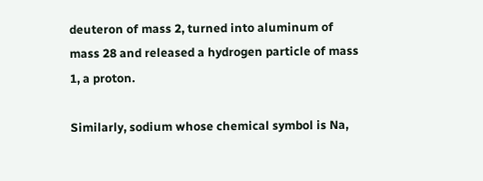deuteron of mass 2, turned into aluminum of mass 28 and released a hydrogen particle of mass 1, a proton.

Similarly, sodium whose chemical symbol is Na,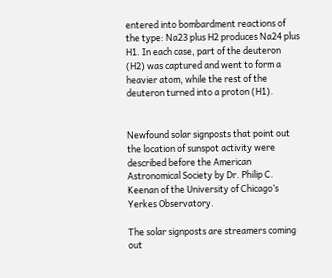entered into bombardment reactions of the type: Na23 plus H2 produces Na24 plus H1. In each case, part of the deuteron (H2) was captured and went to form a heavier atom, while the rest of the deuteron turned into a proton (H1).


Newfound solar signposts that point out the location of sunspot activity were described before the American Astronomical Society by Dr. Philip C. Keenan of the University of Chicago’s Yerkes Observatory.

The solar signposts are streamers coming out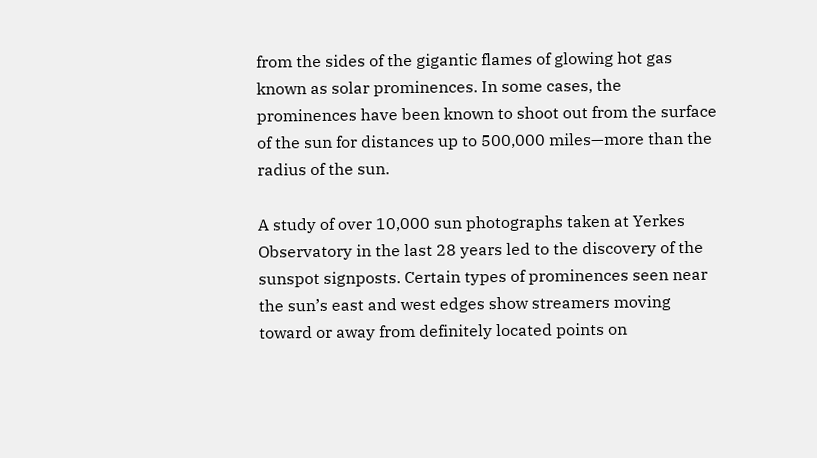from the sides of the gigantic flames of glowing hot gas known as solar prominences. In some cases, the prominences have been known to shoot out from the surface of the sun for distances up to 500,000 miles—more than the radius of the sun.

A study of over 10,000 sun photographs taken at Yerkes Observatory in the last 28 years led to the discovery of the sunspot signposts. Certain types of prominences seen near the sun’s east and west edges show streamers moving toward or away from definitely located points on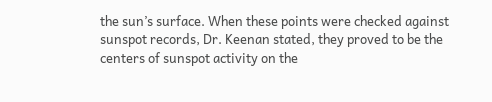the sun’s surface. When these points were checked against sunspot records, Dr. Keenan stated, they proved to be the centers of sunspot activity on the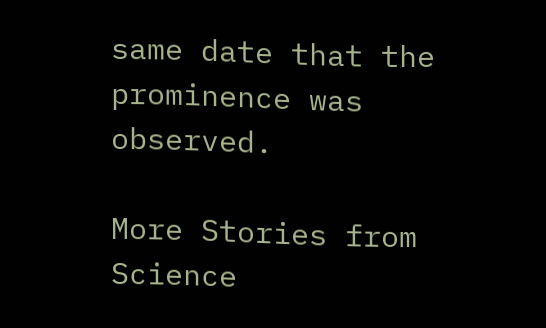same date that the prominence was observed.

More Stories from Science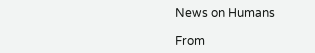News on Humans

From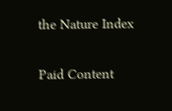the Nature Index

Paid Content